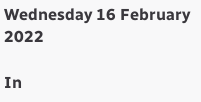Wednesday 16 February 2022

In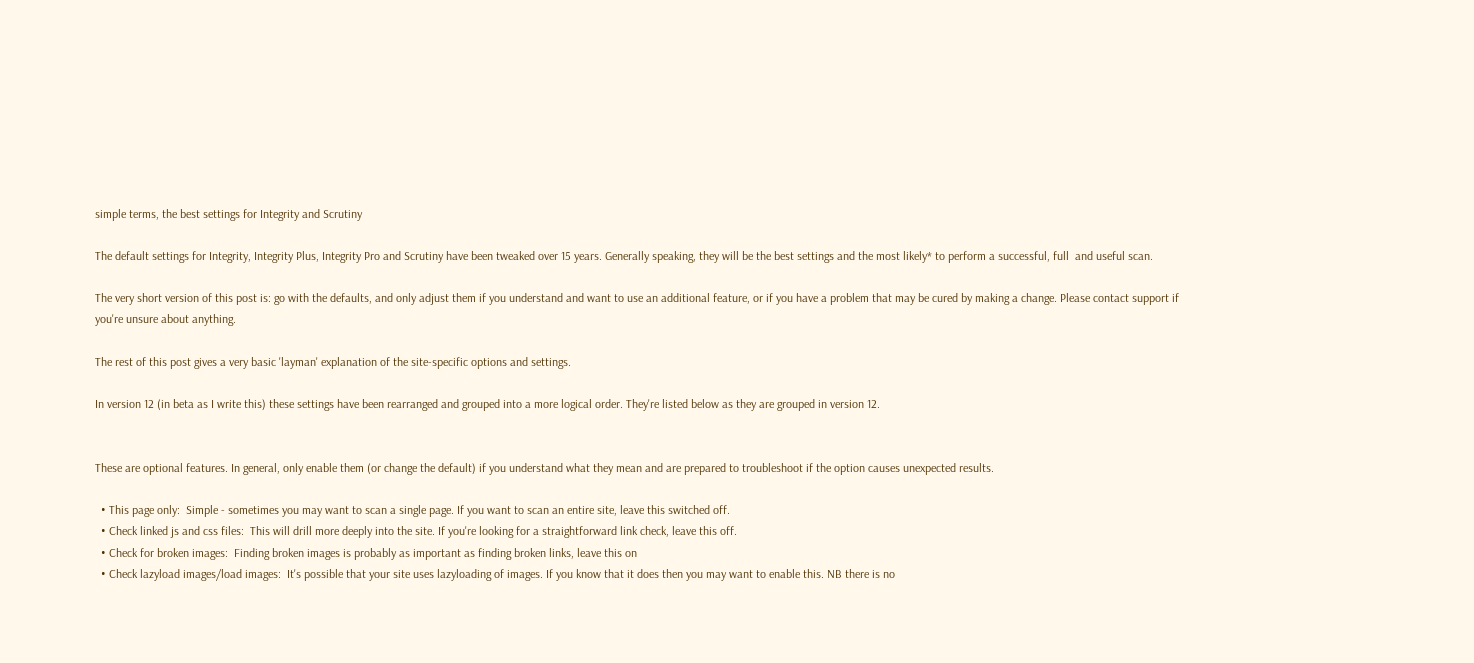simple terms, the best settings for Integrity and Scrutiny

The default settings for Integrity, Integrity Plus, Integrity Pro and Scrutiny have been tweaked over 15 years. Generally speaking, they will be the best settings and the most likely* to perform a successful, full  and useful scan.

The very short version of this post is: go with the defaults, and only adjust them if you understand and want to use an additional feature, or if you have a problem that may be cured by making a change. Please contact support if you're unsure about anything.

The rest of this post gives a very basic 'layman' explanation of the site-specific options and settings.

In version 12 (in beta as I write this) these settings have been rearranged and grouped into a more logical order. They're listed below as they are grouped in version 12.


These are optional features. In general, only enable them (or change the default) if you understand what they mean and are prepared to troubleshoot if the option causes unexpected results.

  • This page only:  Simple - sometimes you may want to scan a single page. If you want to scan an entire site, leave this switched off.
  • Check linked js and css files:  This will drill more deeply into the site. If you're looking for a straightforward link check, leave this off.
  • Check for broken images:  Finding broken images is probably as important as finding broken links, leave this on
  • Check lazyload images/load images:  It's possible that your site uses lazyloading of images. If you know that it does then you may want to enable this. NB there is no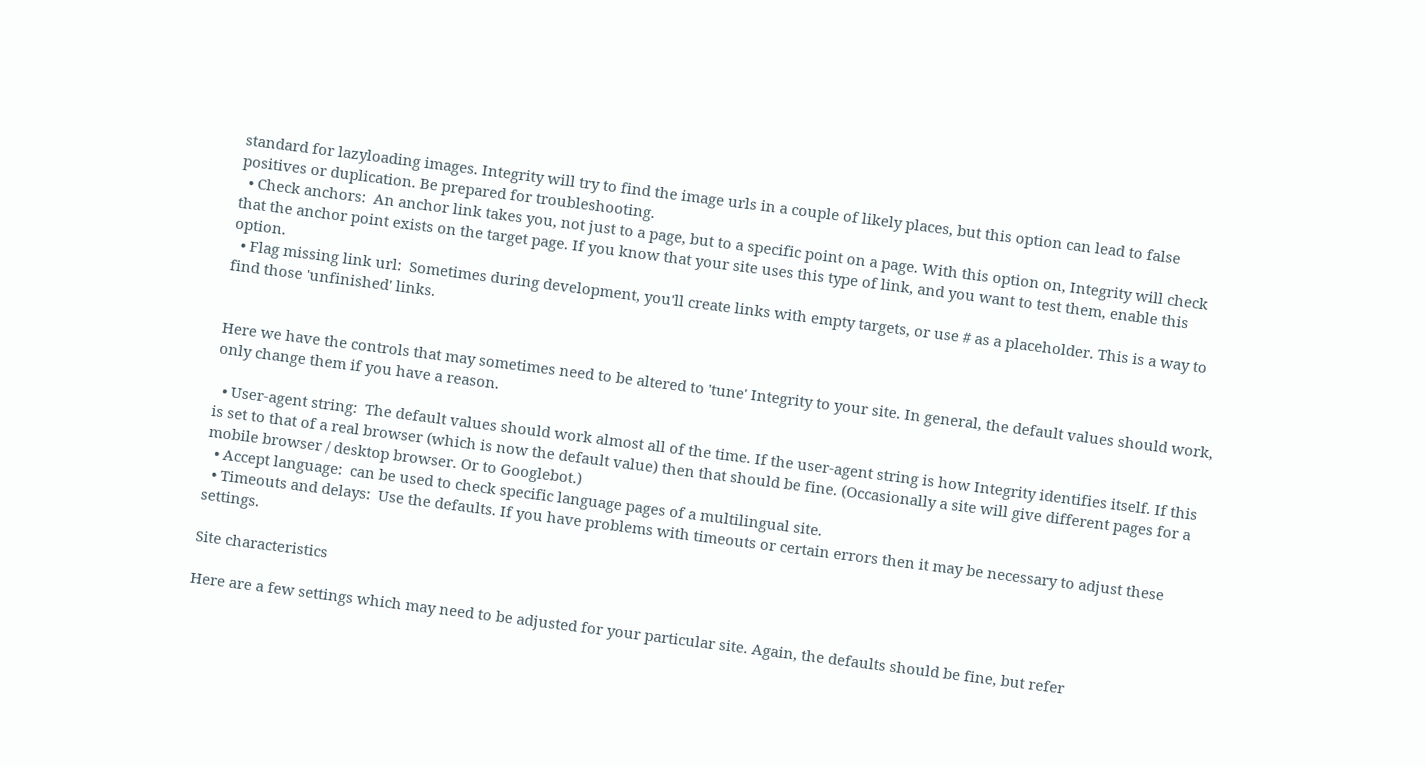standard for lazyloading images. Integrity will try to find the image urls in a couple of likely places, but this option can lead to false positives or duplication. Be prepared for troubleshooting.
  • Check anchors:  An anchor link takes you, not just to a page, but to a specific point on a page. With this option on, Integrity will check that the anchor point exists on the target page. If you know that your site uses this type of link, and you want to test them, enable this option.
  • Flag missing link url:  Sometimes during development, you'll create links with empty targets, or use # as a placeholder. This is a way to find those 'unfinished' links.


Here we have the controls that may sometimes need to be altered to 'tune' Integrity to your site. In general, the default values should work, only change them if you have a reason.

  • User-agent string:  The default values should work almost all of the time. If the user-agent string is how Integrity identifies itself. If this is set to that of a real browser (which is now the default value) then that should be fine. (Occasionally a site will give different pages for a mobile browser / desktop browser. Or to Googlebot.)
  • Accept language:  can be used to check specific language pages of a multilingual site.
  • Timeouts and delays:  Use the defaults. If you have problems with timeouts or certain errors then it may be necessary to adjust these settings.

Site characteristics

Here are a few settings which may need to be adjusted for your particular site. Again, the defaults should be fine, but refer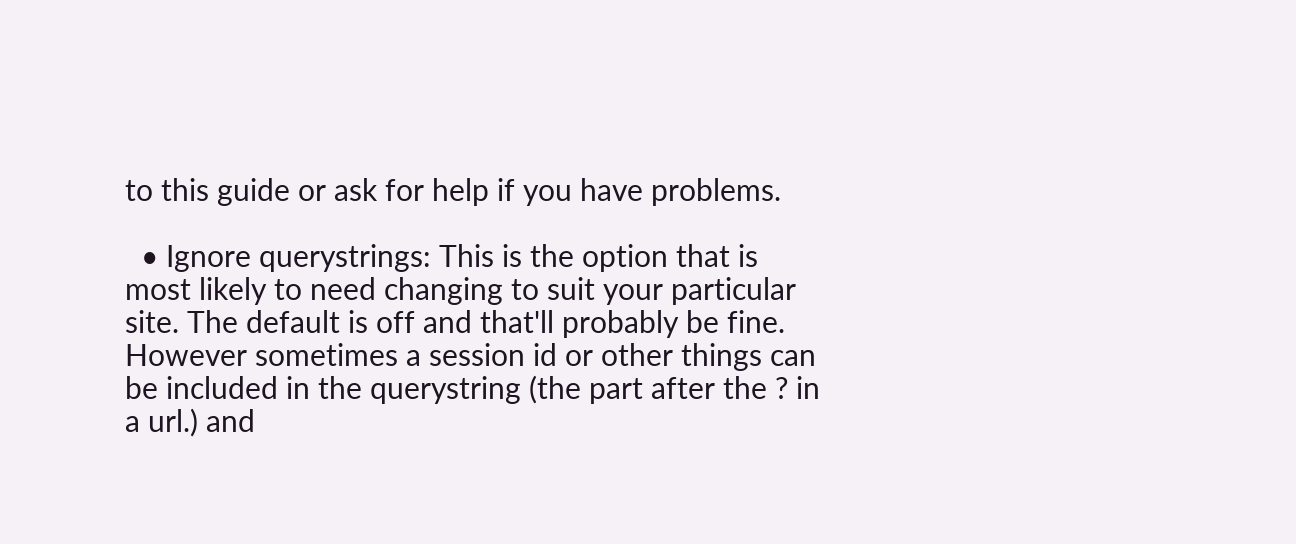to this guide or ask for help if you have problems.

  • Ignore querystrings: This is the option that is most likely to need changing to suit your particular site. The default is off and that'll probably be fine. However sometimes a session id or other things can be included in the querystring (the part after the ? in a url.) and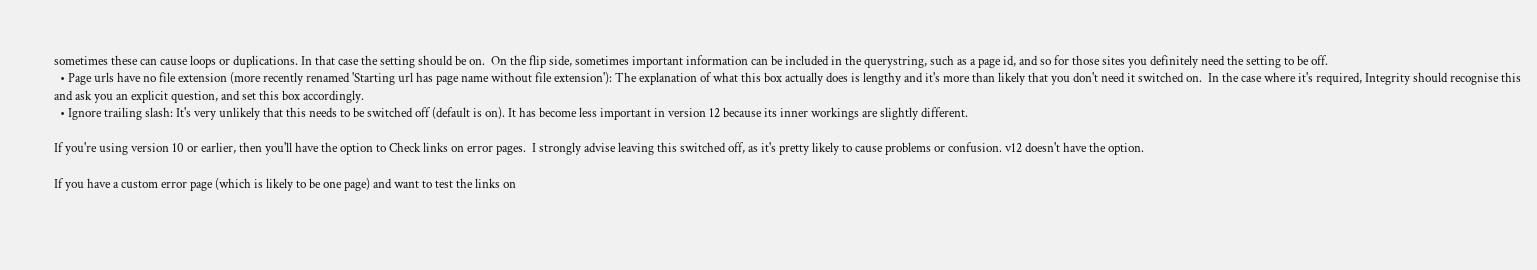sometimes these can cause loops or duplications. In that case the setting should be on.  On the flip side, sometimes important information can be included in the querystring, such as a page id, and so for those sites you definitely need the setting to be off.
  • Page urls have no file extension (more recently renamed 'Starting url has page name without file extension'): The explanation of what this box actually does is lengthy and it's more than likely that you don't need it switched on.  In the case where it's required, Integrity should recognise this and ask you an explicit question, and set this box accordingly.
  • Ignore trailing slash: It's very unlikely that this needs to be switched off (default is on). It has become less important in version 12 because its inner workings are slightly different.

If you're using version 10 or earlier, then you'll have the option to Check links on error pages.  I strongly advise leaving this switched off, as it's pretty likely to cause problems or confusion. v12 doesn't have the option.

If you have a custom error page (which is likely to be one page) and want to test the links on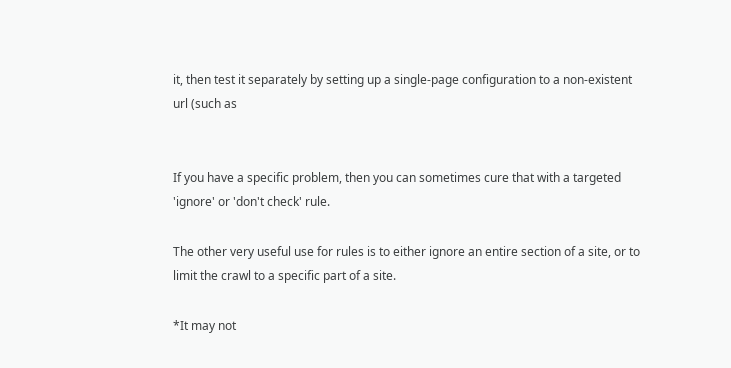it, then test it separately by setting up a single-page configuration to a non-existent url (such as


If you have a specific problem, then you can sometimes cure that with a targeted 'ignore' or 'don't check' rule.

The other very useful use for rules is to either ignore an entire section of a site, or to limit the crawl to a specific part of a site.

*It may not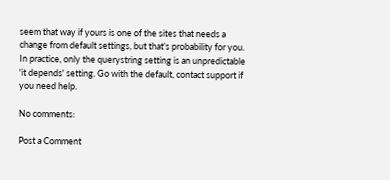seem that way if yours is one of the sites that needs a change from default settings, but that's probability for you.  In practice, only the querystring setting is an unpredictable 'it depends' setting. Go with the default, contact support if you need help.

No comments:

Post a Comment